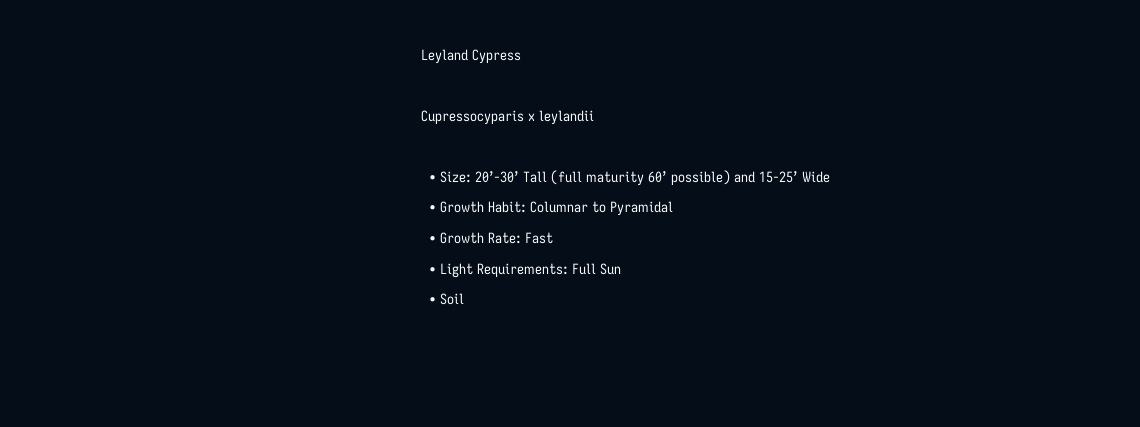Leyland Cypress

Cupressocyparis x leylandii

  • Size: 20’-30’ Tall (full maturity 60’ possible) and 15-25’ Wide
  • Growth Habit: Columnar to Pyramidal
  • Growth Rate: Fast
  • Light Requirements: Full Sun
  • Soil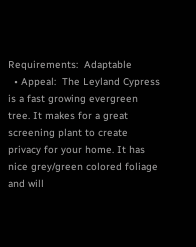Requirements:  Adaptable
  • Appeal:  The Leyland Cypress is a fast growing evergreen tree. It makes for a great screening plant to create privacy for your home. It has nice grey/green colored foliage and will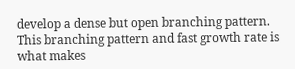develop a dense but open branching pattern. This branching pattern and fast growth rate is what makes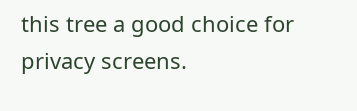this tree a good choice for privacy screens.